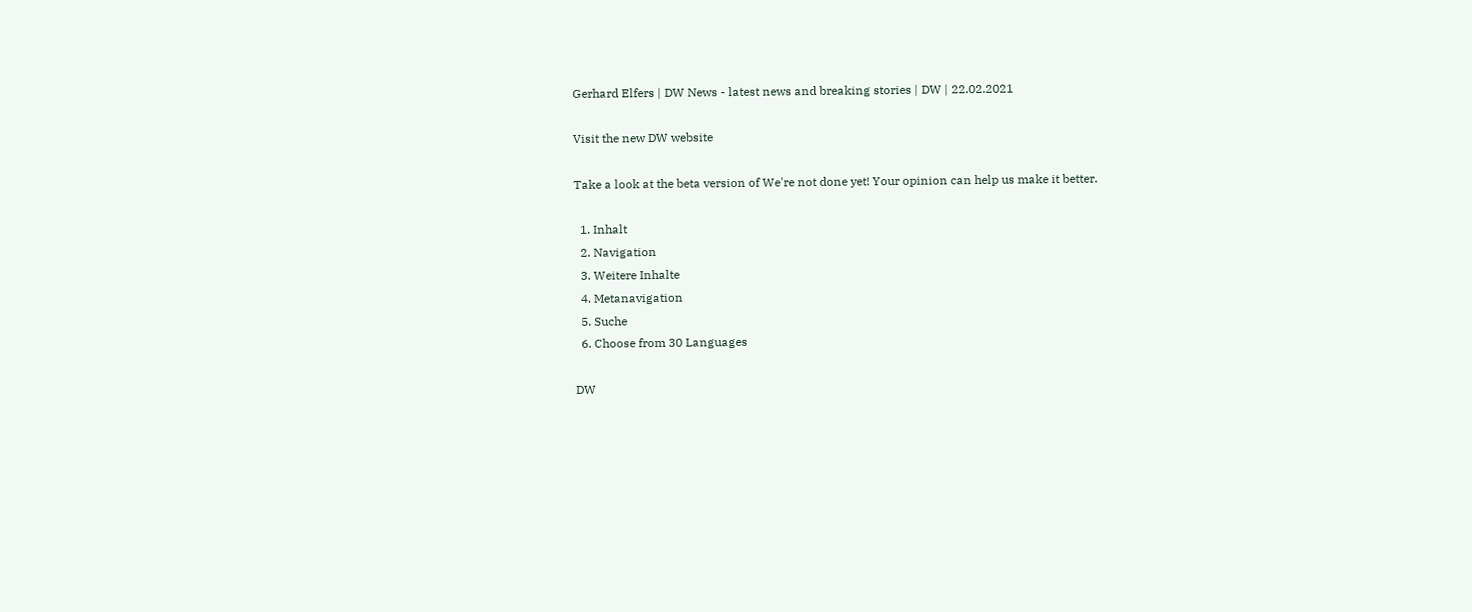Gerhard Elfers | DW News - latest news and breaking stories | DW | 22.02.2021

Visit the new DW website

Take a look at the beta version of We're not done yet! Your opinion can help us make it better.

  1. Inhalt
  2. Navigation
  3. Weitere Inhalte
  4. Metanavigation
  5. Suche
  6. Choose from 30 Languages

DW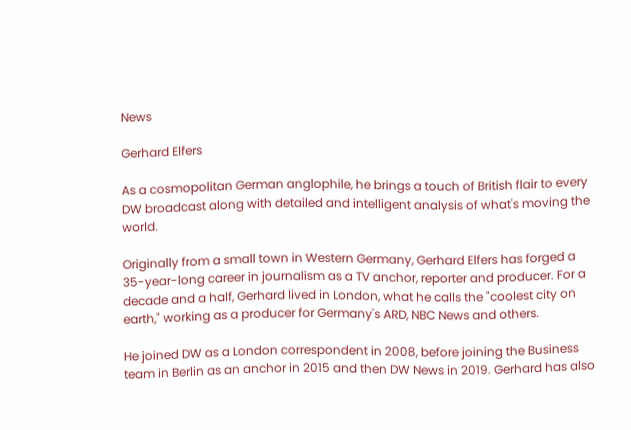News

Gerhard Elfers

As a cosmopolitan German anglophile, he brings a touch of British flair to every DW broadcast along with detailed and intelligent analysis of what's moving the world.

Originally from a small town in Western Germany, Gerhard Elfers has forged a 35-year-long career in journalism as a TV anchor, reporter and producer. For a decade and a half, Gerhard lived in London, what he calls the "coolest city on earth," working as a producer for Germany's ARD, NBC News and others.

He joined DW as a London correspondent in 2008, before joining the Business team in Berlin as an anchor in 2015 and then DW News in 2019. Gerhard has also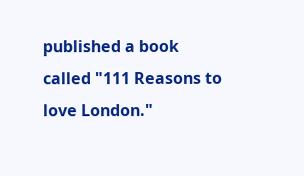published a book called "111 Reasons to love London."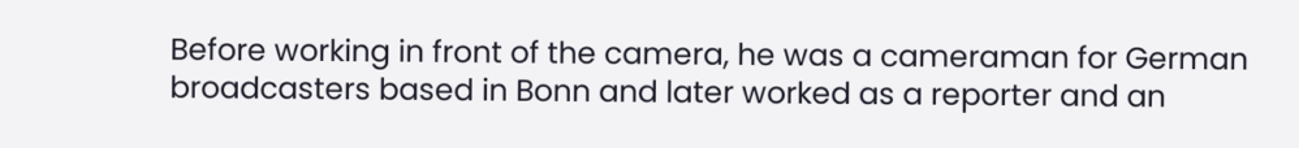Before working in front of the camera, he was a cameraman for German broadcasters based in Bonn and later worked as a reporter and an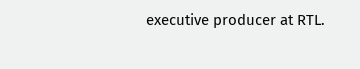executive producer at RTL.